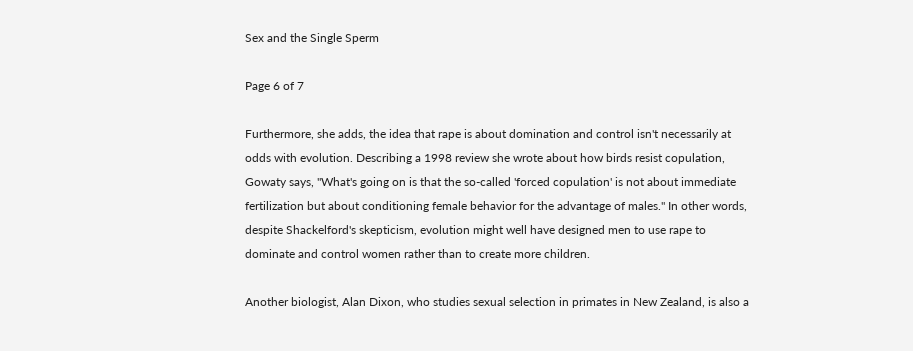Sex and the Single Sperm

Page 6 of 7

Furthermore, she adds, the idea that rape is about domination and control isn't necessarily at odds with evolution. Describing a 1998 review she wrote about how birds resist copulation, Gowaty says, "What's going on is that the so-called 'forced copulation' is not about immediate fertilization but about conditioning female behavior for the advantage of males." In other words, despite Shackelford's skepticism, evolution might well have designed men to use rape to dominate and control women rather than to create more children.

Another biologist, Alan Dixon, who studies sexual selection in primates in New Zealand, is also a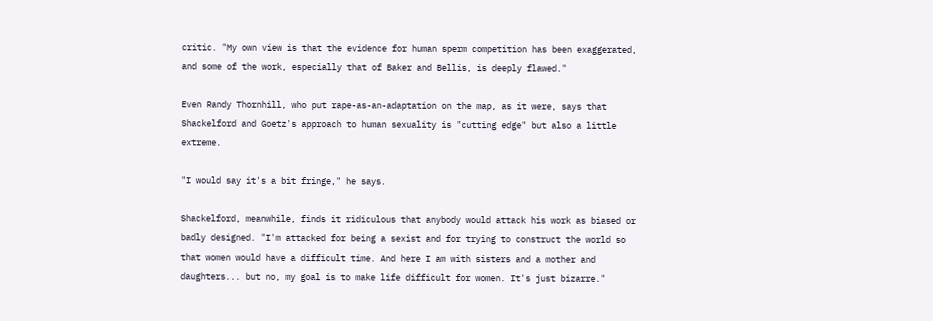critic. "My own view is that the evidence for human sperm competition has been exaggerated, and some of the work, especially that of Baker and Bellis, is deeply flawed."

Even Randy Thornhill, who put rape-as-an-adaptation on the map, as it were, says that Shackelford and Goetz's approach to human sexuality is "cutting edge" but also a little extreme.

"I would say it's a bit fringe," he says.

Shackelford, meanwhile, finds it ridiculous that anybody would attack his work as biased or badly designed. "I'm attacked for being a sexist and for trying to construct the world so that women would have a difficult time. And here I am with sisters and a mother and daughters... but no, my goal is to make life difficult for women. It's just bizarre."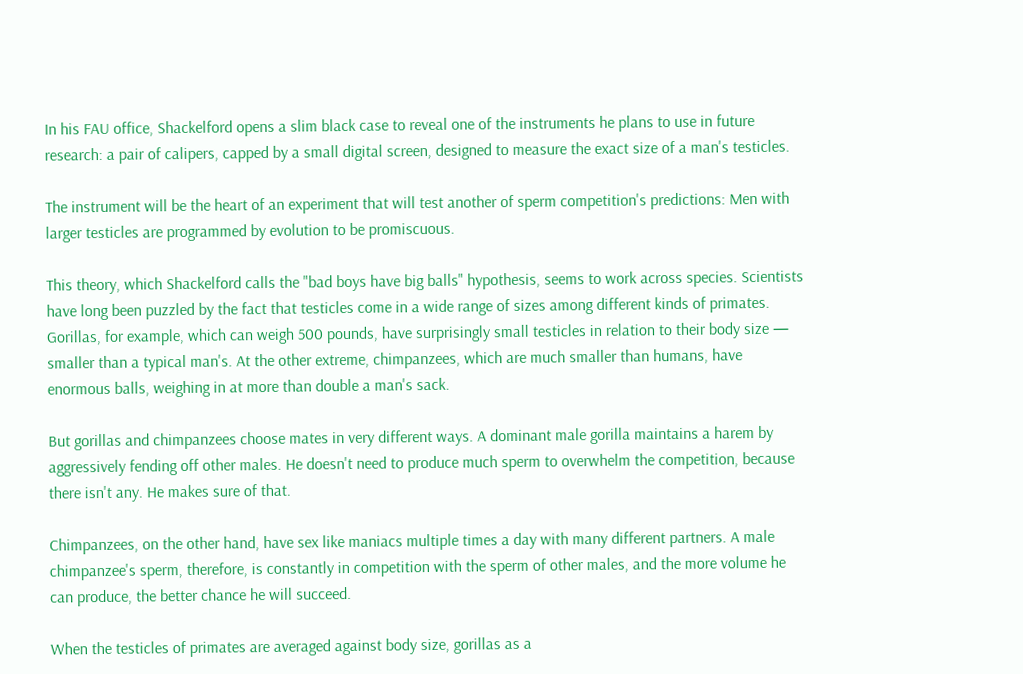In his FAU office, Shackelford opens a slim black case to reveal one of the instruments he plans to use in future research: a pair of calipers, capped by a small digital screen, designed to measure the exact size of a man's testicles.

The instrument will be the heart of an experiment that will test another of sperm competition's predictions: Men with larger testicles are programmed by evolution to be promiscuous.

This theory, which Shackelford calls the "bad boys have big balls" hypothesis, seems to work across species. Scientists have long been puzzled by the fact that testicles come in a wide range of sizes among different kinds of primates. Gorillas, for example, which can weigh 500 pounds, have surprisingly small testicles in relation to their body size — smaller than a typical man's. At the other extreme, chimpanzees, which are much smaller than humans, have enormous balls, weighing in at more than double a man's sack.

But gorillas and chimpanzees choose mates in very different ways. A dominant male gorilla maintains a harem by aggressively fending off other males. He doesn't need to produce much sperm to overwhelm the competition, because there isn't any. He makes sure of that.

Chimpanzees, on the other hand, have sex like maniacs multiple times a day with many different partners. A male chimpanzee's sperm, therefore, is constantly in competition with the sperm of other males, and the more volume he can produce, the better chance he will succeed.

When the testicles of primates are averaged against body size, gorillas as a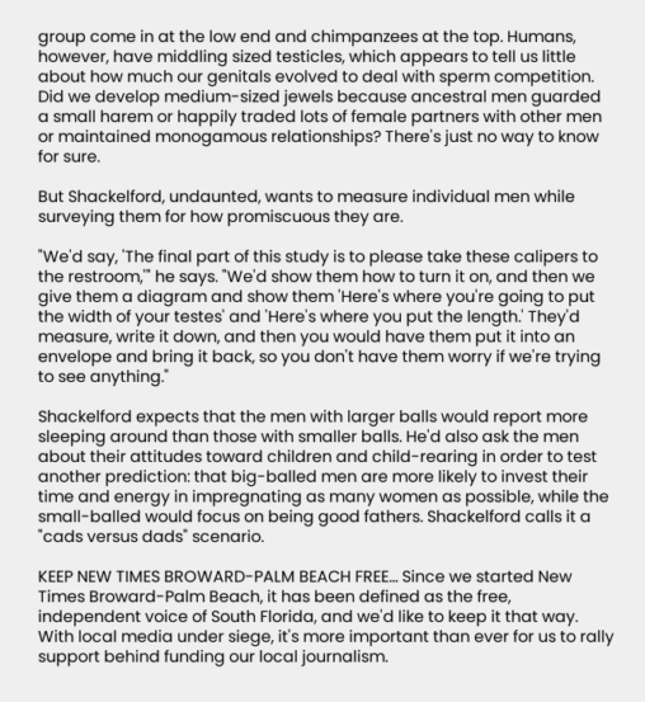group come in at the low end and chimpanzees at the top. Humans, however, have middling sized testicles, which appears to tell us little about how much our genitals evolved to deal with sperm competition. Did we develop medium-sized jewels because ancestral men guarded a small harem or happily traded lots of female partners with other men or maintained monogamous relationships? There's just no way to know for sure.

But Shackelford, undaunted, wants to measure individual men while surveying them for how promiscuous they are.

"We'd say, 'The final part of this study is to please take these calipers to the restroom,'" he says. "We'd show them how to turn it on, and then we give them a diagram and show them 'Here's where you're going to put the width of your testes' and 'Here's where you put the length.' They'd measure, write it down, and then you would have them put it into an envelope and bring it back, so you don't have them worry if we're trying to see anything."

Shackelford expects that the men with larger balls would report more sleeping around than those with smaller balls. He'd also ask the men about their attitudes toward children and child-rearing in order to test another prediction: that big-balled men are more likely to invest their time and energy in impregnating as many women as possible, while the small-balled would focus on being good fathers. Shackelford calls it a "cads versus dads" scenario.

KEEP NEW TIMES BROWARD-PALM BEACH FREE... Since we started New Times Broward-Palm Beach, it has been defined as the free, independent voice of South Florida, and we'd like to keep it that way. With local media under siege, it's more important than ever for us to rally support behind funding our local journalism.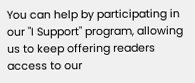You can help by participating in our "I Support" program, allowing us to keep offering readers access to our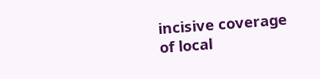incisive coverage of local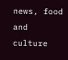news, food and culture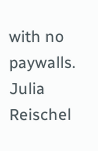with no paywalls.
Julia Reischel